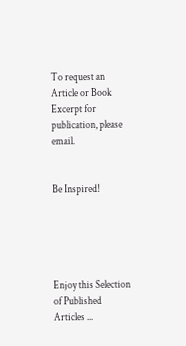To request an Article or Book Excerpt for publication, please email.


Be Inspired!





Enjoy this Selection of Published Articles ...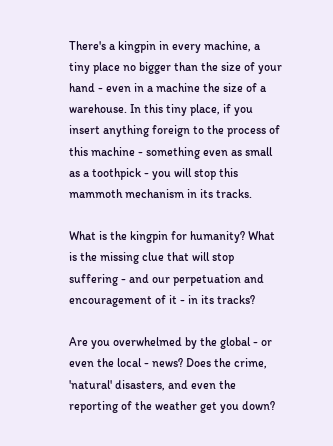There's a kingpin in every machine, a tiny place no bigger than the size of your hand - even in a machine the size of a warehouse. In this tiny place, if you insert anything foreign to the process of this machine - something even as small as a toothpick - you will stop this mammoth mechanism in its tracks.

What is the kingpin for humanity? What is the missing clue that will stop suffering - and our perpetuation and encouragement of it - in its tracks?

Are you overwhelmed by the global - or even the local - news? Does the crime, 'natural' disasters, and even the reporting of the weather get you down?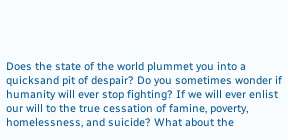Does the state of the world plummet you into a quicksand pit of despair? Do you sometimes wonder if humanity will ever stop fighting? If we will ever enlist our will to the true cessation of famine, poverty, homelessness, and suicide? What about the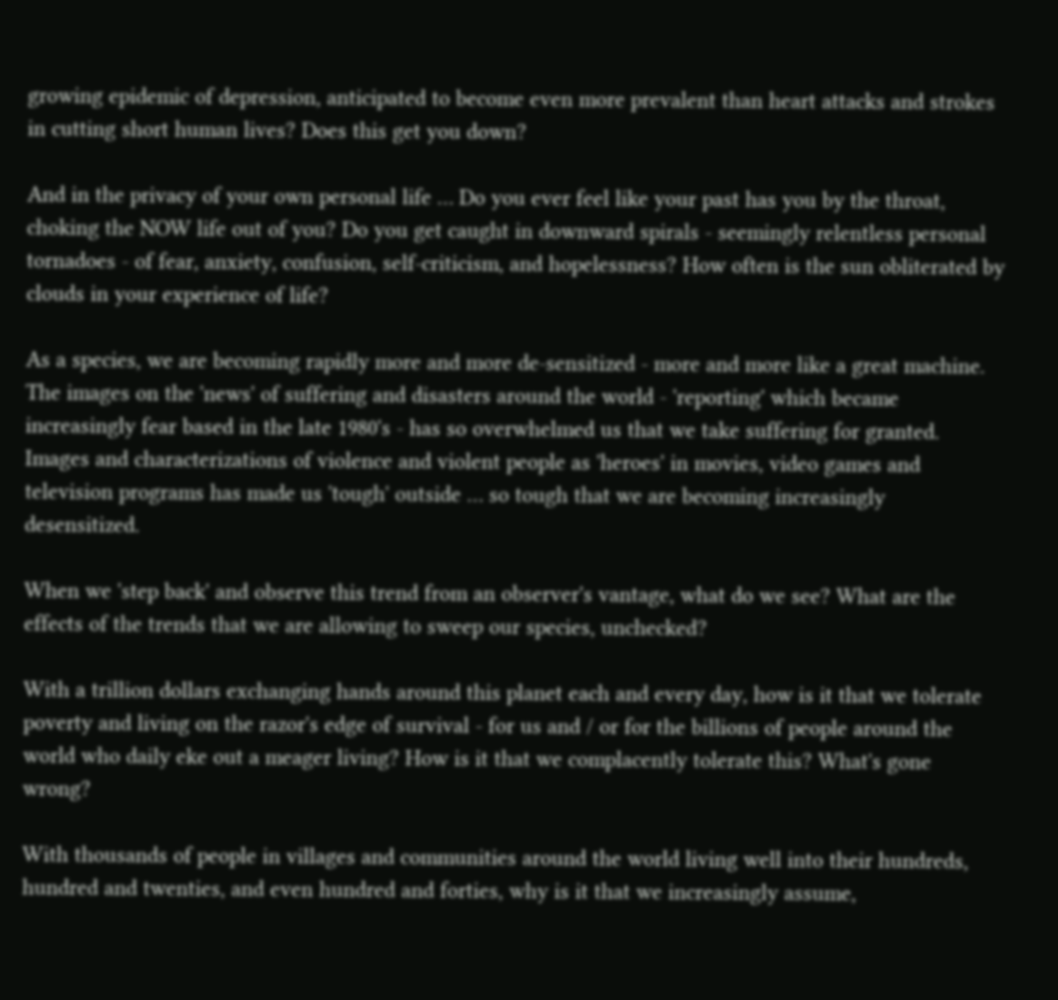growing epidemic of depression, anticipated to become even more prevalent than heart attacks and strokes in cutting short human lives? Does this get you down?

And in the privacy of your own personal life … Do you ever feel like your past has you by the throat, choking the NOW life out of you? Do you get caught in downward spirals - seemingly relentless personal tornadoes - of fear, anxiety, confusion, self-criticism, and hopelessness? How often is the sun obliterated by clouds in your experience of life?

As a species, we are becoming rapidly more and more de-sensitized - more and more like a great machine. The images on the 'news' of suffering and disasters around the world - 'reporting' which became increasingly fear based in the late 1980's - has so overwhelmed us that we take suffering for granted. Images and characterizations of violence and violent people as 'heroes' in movies, video games and television programs has made us 'tough' outside … so tough that we are becoming increasingly desensitized.

When we 'step back' and observe this trend from an observer's vantage, what do we see? What are the effects of the trends that we are allowing to sweep our species, unchecked?

With a trillion dollars exchanging hands around this planet each and every day, how is it that we tolerate poverty and living on the razor's edge of survival - for us and / or for the billions of people around the world who daily eke out a meager living? How is it that we complacently tolerate this? What's gone wrong?

With thousands of people in villages and communities around the world living well into their hundreds, hundred and twenties, and even hundred and forties, why is it that we increasingly assume,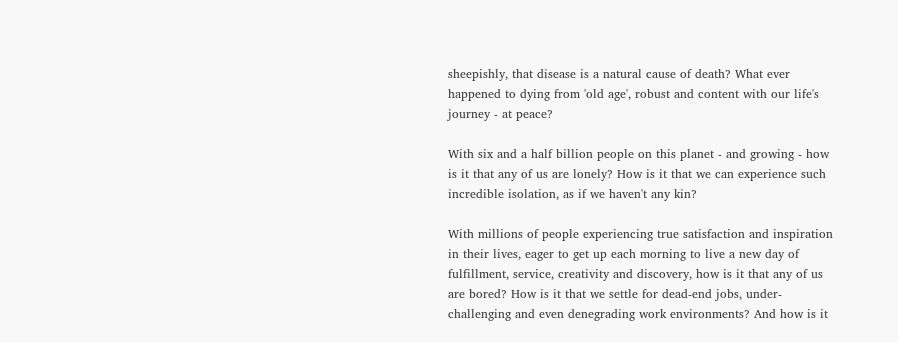sheepishly, that disease is a natural cause of death? What ever happened to dying from 'old age', robust and content with our life's journey - at peace?

With six and a half billion people on this planet - and growing - how is it that any of us are lonely? How is it that we can experience such incredible isolation, as if we haven't any kin?

With millions of people experiencing true satisfaction and inspiration in their lives, eager to get up each morning to live a new day of fulfillment, service, creativity and discovery, how is it that any of us are bored? How is it that we settle for dead-end jobs, under-challenging and even denegrading work environments? And how is it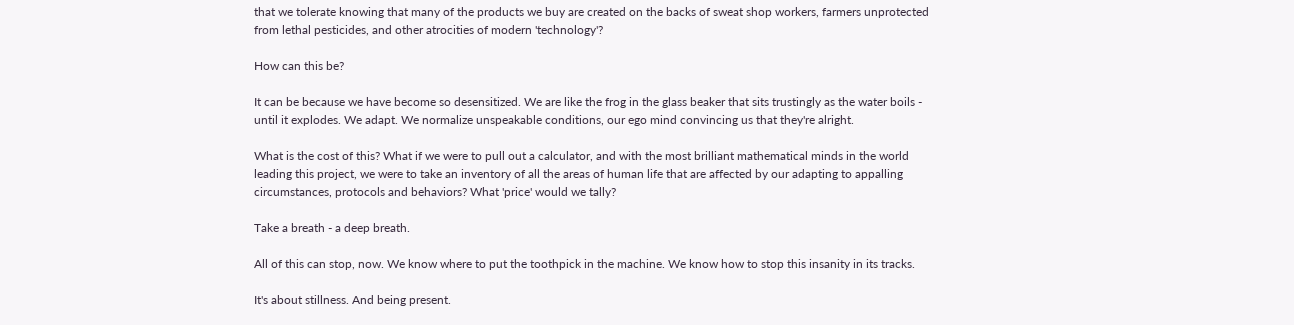that we tolerate knowing that many of the products we buy are created on the backs of sweat shop workers, farmers unprotected from lethal pesticides, and other atrocities of modern 'technology'?

How can this be?

It can be because we have become so desensitized. We are like the frog in the glass beaker that sits trustingly as the water boils - until it explodes. We adapt. We normalize unspeakable conditions, our ego mind convincing us that they're alright.

What is the cost of this? What if we were to pull out a calculator, and with the most brilliant mathematical minds in the world leading this project, we were to take an inventory of all the areas of human life that are affected by our adapting to appalling circumstances, protocols and behaviors? What 'price' would we tally?

Take a breath - a deep breath.

All of this can stop, now. We know where to put the toothpick in the machine. We know how to stop this insanity in its tracks.

It's about stillness. And being present.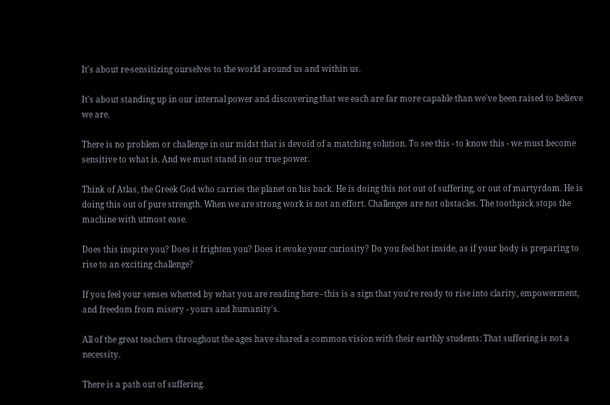It's about re-sensitizing ourselves to the world around us and within us.

It's about standing up in our internal power and discovering that we each are far more capable than we've been raised to believe we are.

There is no problem or challenge in our midst that is devoid of a matching solution. To see this - to know this - we must become sensitive to what is. And we must stand in our true power.

Think of Atlas, the Greek God who carries the planet on his back. He is doing this not out of suffering, or out of martyrdom. He is doing this out of pure strength. When we are strong work is not an effort. Challenges are not obstacles. The toothpick stops the machine with utmost ease.

Does this inspire you? Does it frighten you? Does it evoke your curiosity? Do you feel hot inside, as if your body is preparing to rise to an exciting challenge?

If you feel your senses whetted by what you are reading here - this is a sign that you're ready to rise into clarity, empowerment, and freedom from misery - yours and humanity's.

All of the great teachers throughout the ages have shared a common vision with their earthly students: That suffering is not a necessity.

There is a path out of suffering.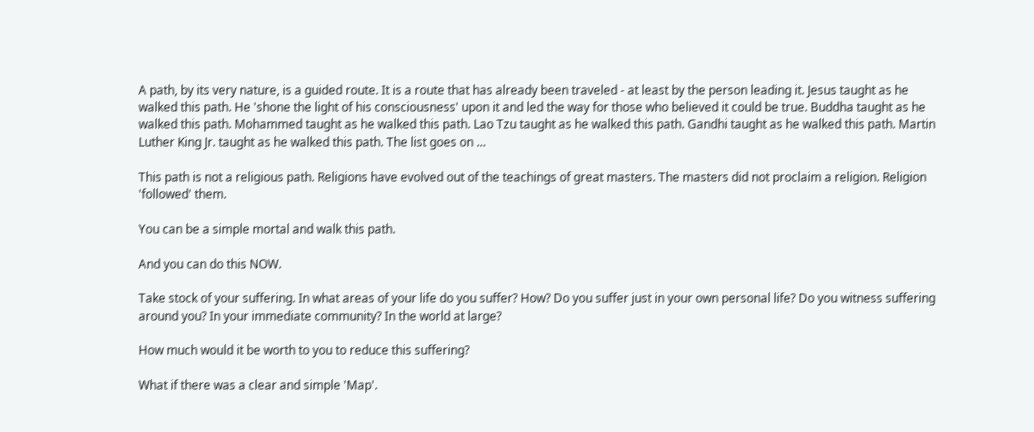A path, by its very nature, is a guided route. It is a route that has already been traveled - at least by the person leading it. Jesus taught as he walked this path. He 'shone the light of his consciousness' upon it and led the way for those who believed it could be true. Buddha taught as he walked this path. Mohammed taught as he walked this path. Lao Tzu taught as he walked this path. Gandhi taught as he walked this path. Martin Luther King Jr. taught as he walked this path. The list goes on …

This path is not a religious path. Religions have evolved out of the teachings of great masters. The masters did not proclaim a religion. Religion 'followed' them.

You can be a simple mortal and walk this path.

And you can do this NOW.

Take stock of your suffering. In what areas of your life do you suffer? How? Do you suffer just in your own personal life? Do you witness suffering around you? In your immediate community? In the world at large?

How much would it be worth to you to reduce this suffering?

What if there was a clear and simple 'Map'.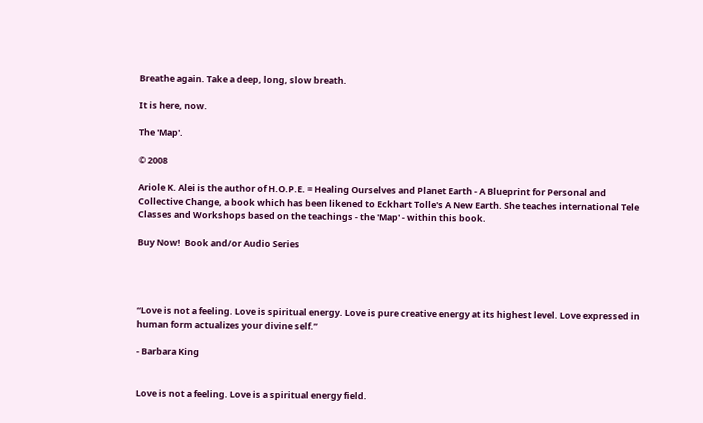Breathe again. Take a deep, long, slow breath.

It is here, now.

The 'Map'.

© 2008

Ariole K. Alei is the author of H.O.P.E. = Healing Ourselves and Planet Earth - A Blueprint for Personal and Collective Change, a book which has been likened to Eckhart Tolle's A New Earth. She teaches international Tele Classes and Workshops based on the teachings - the 'Map' - within this book.

Buy Now!  Book and/or Audio Series




“Love is not a feeling. Love is spiritual energy. Love is pure creative energy at its highest level. Love expressed in human form actualizes your divine self.”

- Barbara King


Love is not a feeling. Love is a spiritual energy field.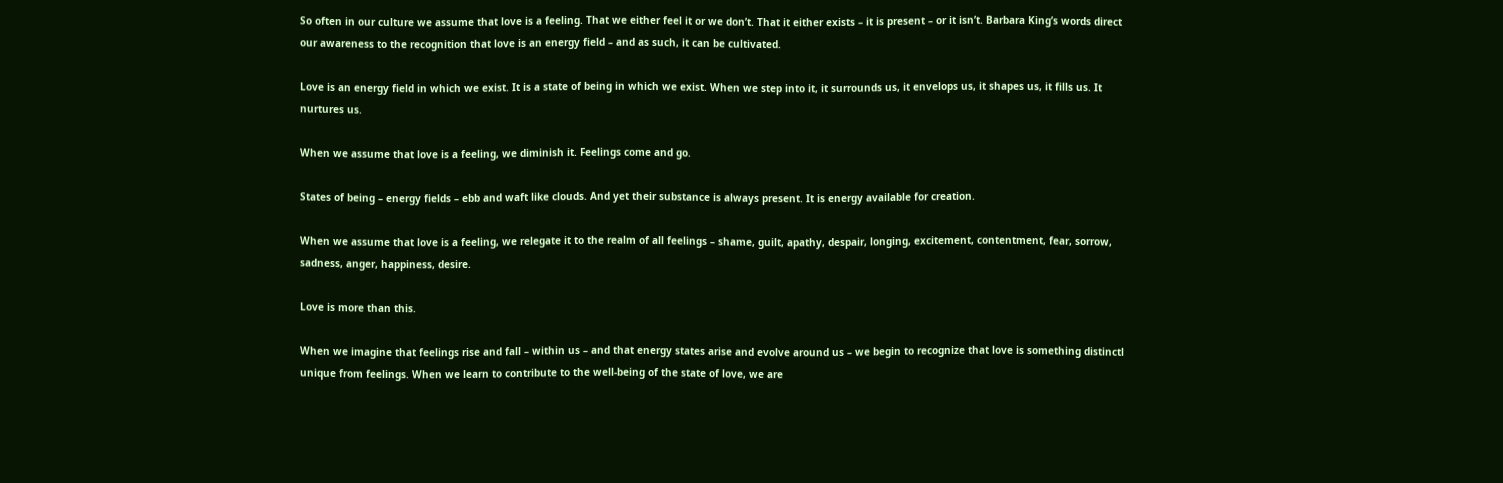So often in our culture we assume that love is a feeling. That we either feel it or we don’t. That it either exists – it is present – or it isn’t. Barbara King’s words direct our awareness to the recognition that love is an energy field – and as such, it can be cultivated.

Love is an energy field in which we exist. It is a state of being in which we exist. When we step into it, it surrounds us, it envelops us, it shapes us, it fills us. It nurtures us.

When we assume that love is a feeling, we diminish it. Feelings come and go.

States of being – energy fields – ebb and waft like clouds. And yet their substance is always present. It is energy available for creation.

When we assume that love is a feeling, we relegate it to the realm of all feelings – shame, guilt, apathy, despair, longing, excitement, contentment, fear, sorrow, sadness, anger, happiness, desire.

Love is more than this.

When we imagine that feelings rise and fall – within us – and that energy states arise and evolve around us – we begin to recognize that love is something distinctl unique from feelings. When we learn to contribute to the well-being of the state of love, we are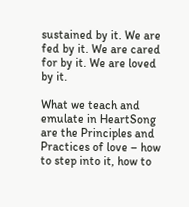sustained by it. We are fed by it. We are cared for by it. We are loved by it.

What we teach and emulate in HeartSong are the Principles and Practices of love – how to step into it, how to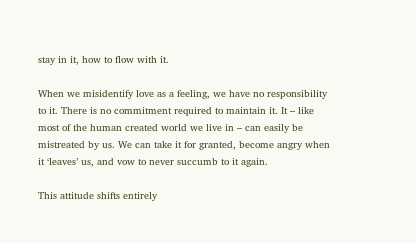stay in it, how to flow with it.

When we misidentify love as a feeling, we have no responsibility to it. There is no commitment required to maintain it. It – like most of the human created world we live in – can easily be mistreated by us. We can take it for granted, become angry when it ‘leaves’ us, and vow to never succumb to it again.

This attitude shifts entirely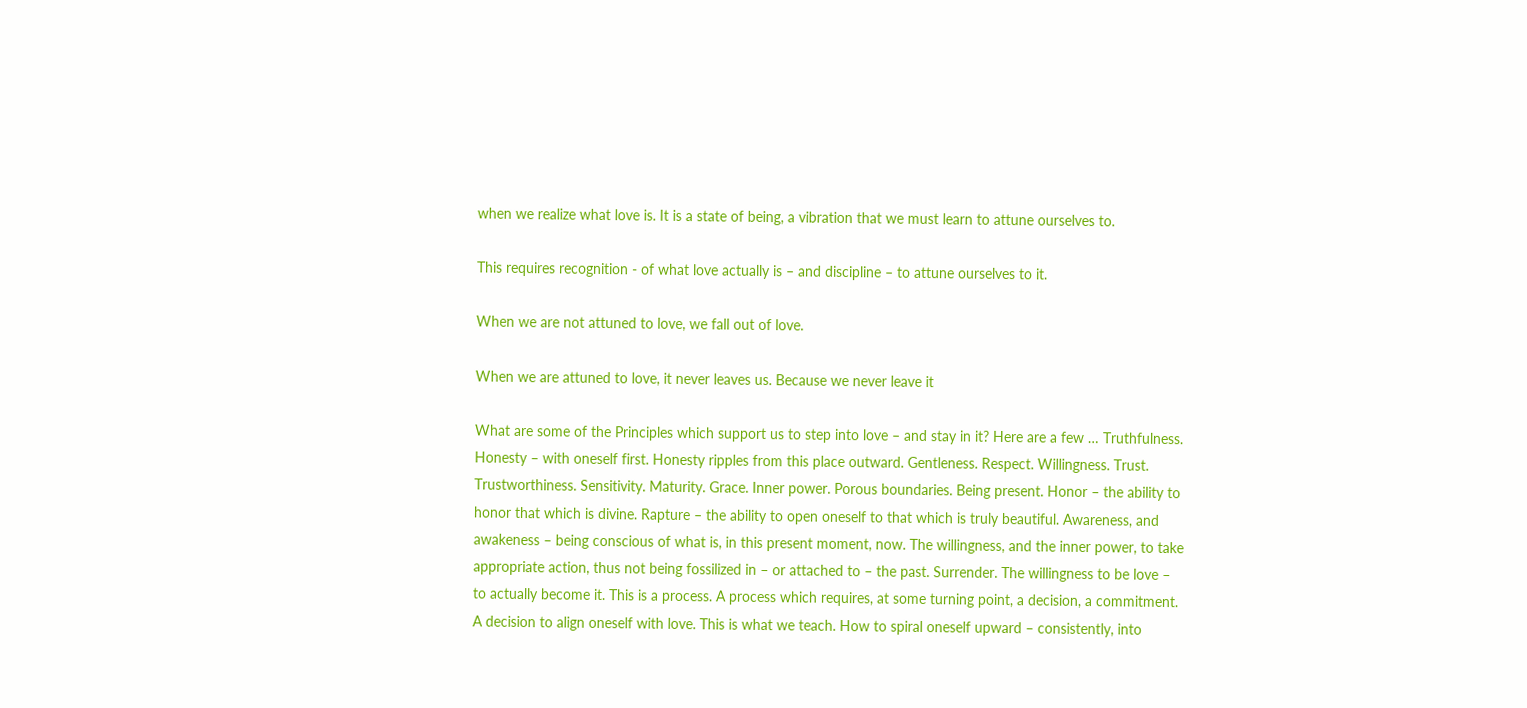when we realize what love is. It is a state of being, a vibration that we must learn to attune ourselves to.

This requires recognition - of what love actually is – and discipline – to attune ourselves to it.

When we are not attuned to love, we fall out of love.

When we are attuned to love, it never leaves us. Because we never leave it

What are some of the Principles which support us to step into love – and stay in it? Here are a few … Truthfulness. Honesty – with oneself first. Honesty ripples from this place outward. Gentleness. Respect. Willingness. Trust. Trustworthiness. Sensitivity. Maturity. Grace. Inner power. Porous boundaries. Being present. Honor – the ability to honor that which is divine. Rapture – the ability to open oneself to that which is truly beautiful. Awareness, and awakeness – being conscious of what is, in this present moment, now. The willingness, and the inner power, to take appropriate action, thus not being fossilized in – or attached to – the past. Surrender. The willingness to be love – to actually become it. This is a process. A process which requires, at some turning point, a decision, a commitment. A decision to align oneself with love. This is what we teach. How to spiral oneself upward – consistently, into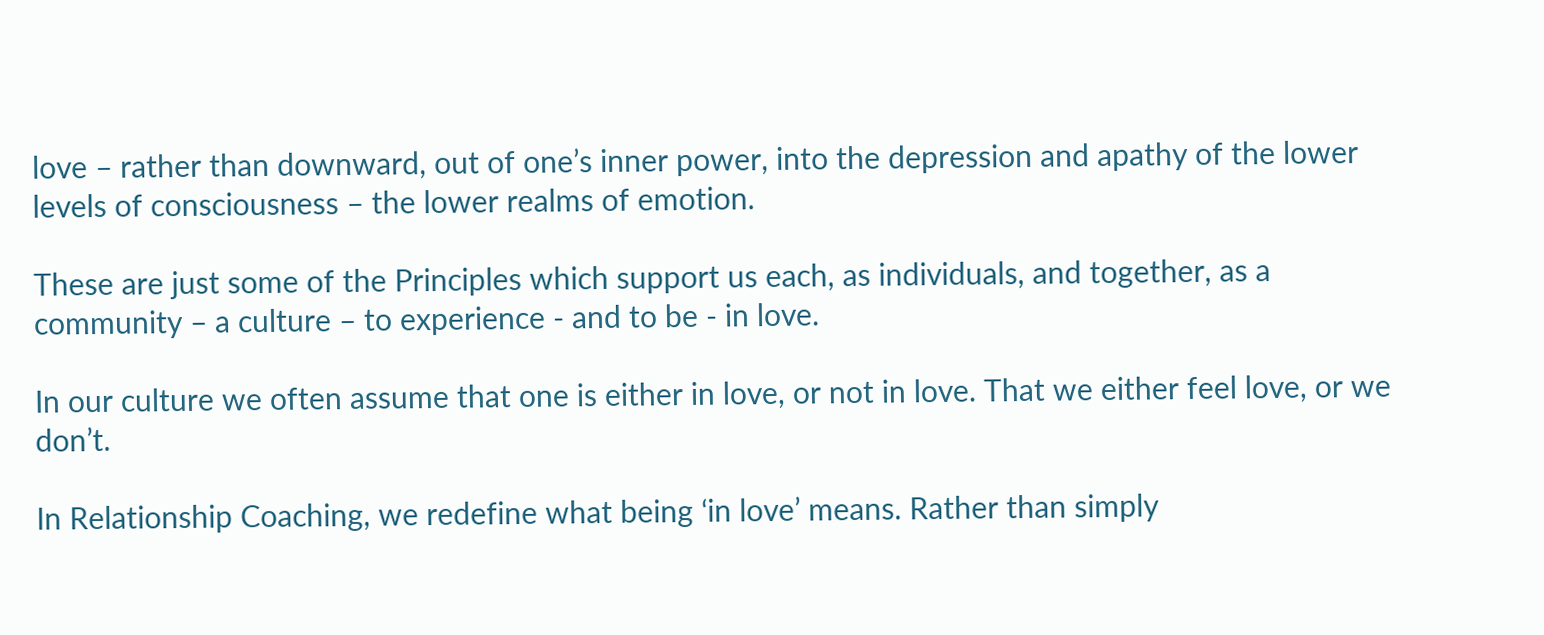love – rather than downward, out of one’s inner power, into the depression and apathy of the lower levels of consciousness – the lower realms of emotion.

These are just some of the Principles which support us each, as individuals, and together, as a community – a culture – to experience - and to be - in love.

In our culture we often assume that one is either in love, or not in love. That we either feel love, or we don’t.

In Relationship Coaching, we redefine what being ‘in love’ means. Rather than simply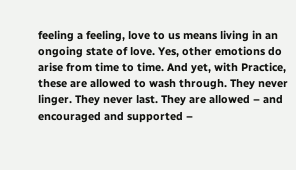feeling a feeling, love to us means living in an ongoing state of love. Yes, other emotions do arise from time to time. And yet, with Practice, these are allowed to wash through. They never linger. They never last. They are allowed – and encouraged and supported –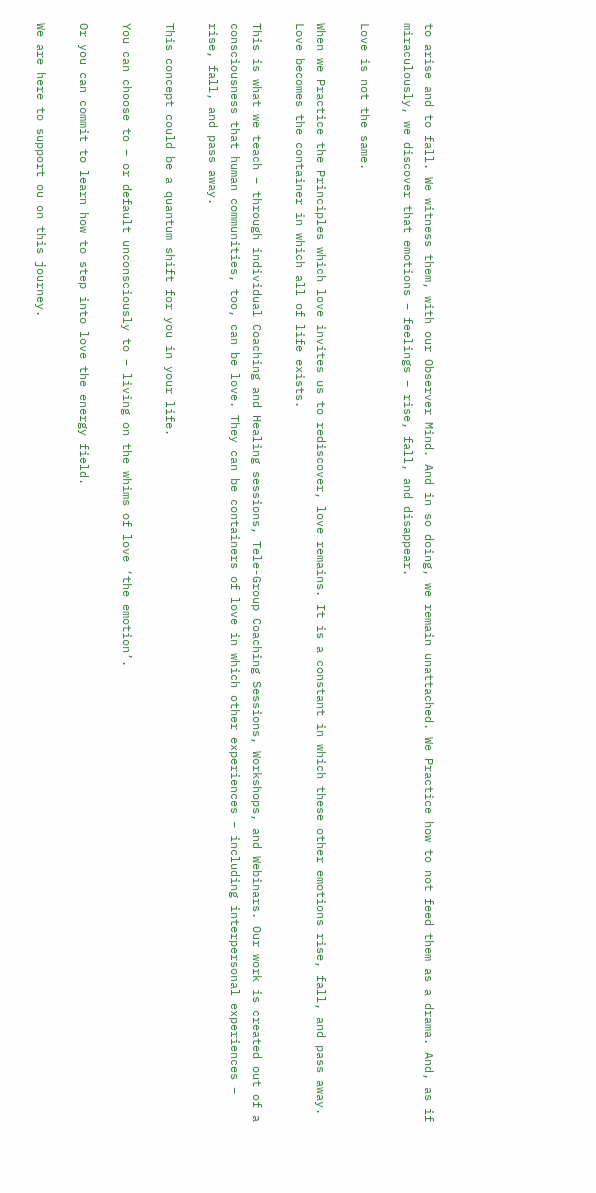to arise and to fall. We witness them, with our Observer Mind. And in so doing, we remain unattached. We Practice how to not feed them as a drama. And, as if miraculously, we discover that emotions – feelings – rise, fall, and disappear.

Love is not the same.

When we Practice the Principles which love invites us to rediscover, love remains. It is a constant in which these other emotions rise, fall, and pass away. Love becomes the container in which all of life exists.

This is what we teach – through individual Coaching and Healing sessions, Tele-Group Coaching Sessions, Workshops, and Webinars. Our work is created out of a consciousness that human communities, too, can be love. They can be containers of love in which other experiences – including interpersonal experiences – rise, fall, and pass away.

This concept could be a quantum shift for you in your life.

You can choose to – or default unconsciously to – living on the whims of love ‘the emotion’.

Or you can commit to learn how to step into love the energy field.

We are here to support ou on this journey.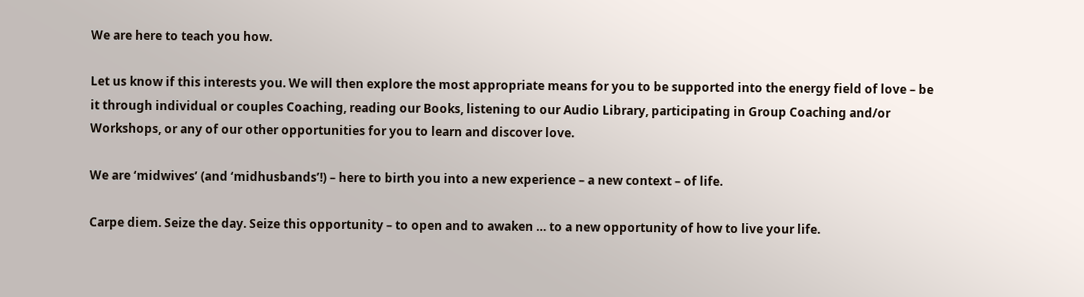We are here to teach you how.

Let us know if this interests you. We will then explore the most appropriate means for you to be supported into the energy field of love – be it through individual or couples Coaching, reading our Books, listening to our Audio Library, participating in Group Coaching and/or Workshops, or any of our other opportunities for you to learn and discover love.

We are ‘midwives’ (and ‘midhusbands’!) – here to birth you into a new experience – a new context – of life.

Carpe diem. Seize the day. Seize this opportunity – to open and to awaken … to a new opportunity of how to live your life.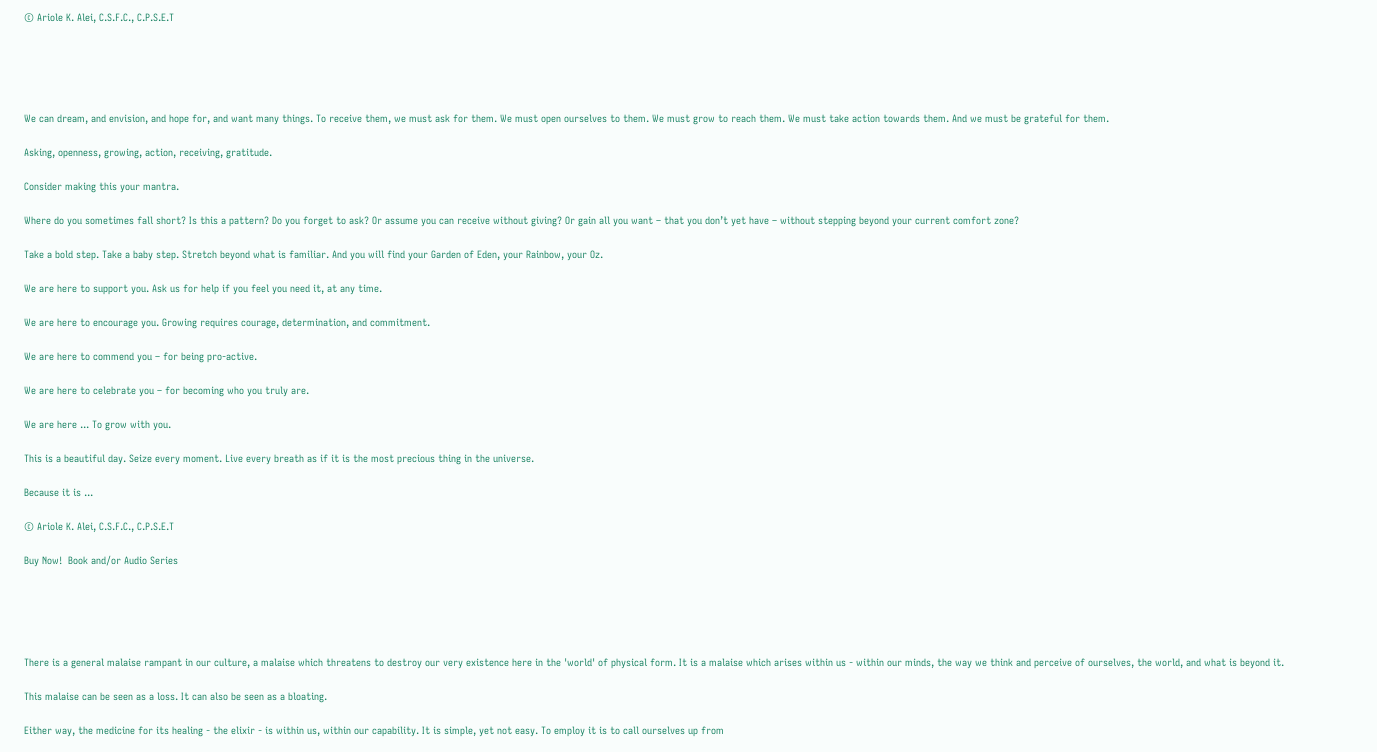© Ariole K. Alei, C.S.F.C., C.P.S.E.T





We can dream, and envision, and hope for, and want many things. To receive them, we must ask for them. We must open ourselves to them. We must grow to reach them. We must take action towards them. And we must be grateful for them.

Asking, openness, growing, action, receiving, gratitude.

Consider making this your mantra.

Where do you sometimes fall short? Is this a pattern? Do you forget to ask? Or assume you can receive without giving? Or gain all you want – that you don’t yet have – without stepping beyond your current comfort zone?

Take a bold step. Take a baby step. Stretch beyond what is familiar. And you will find your Garden of Eden, your Rainbow, your Oz.

We are here to support you. Ask us for help if you feel you need it, at any time.

We are here to encourage you. Growing requires courage, determination, and commitment.

We are here to commend you – for being pro-active.

We are here to celebrate you – for becoming who you truly are.

We are here ... To grow with you.

This is a beautiful day. Seize every moment. Live every breath as if it is the most precious thing in the universe.

Because it is ...

© Ariole K. Alei, C.S.F.C., C.P.S.E.T

Buy Now!  Book and/or Audio Series





There is a general malaise rampant in our culture, a malaise which threatens to destroy our very existence here in the 'world' of physical form. It is a malaise which arises within us - within our minds, the way we think and perceive of ourselves, the world, and what is beyond it.

This malaise can be seen as a loss. It can also be seen as a bloating.

Either way, the medicine for its healing - the elixir - is within us, within our capability. It is simple, yet not easy. To employ it is to call ourselves up from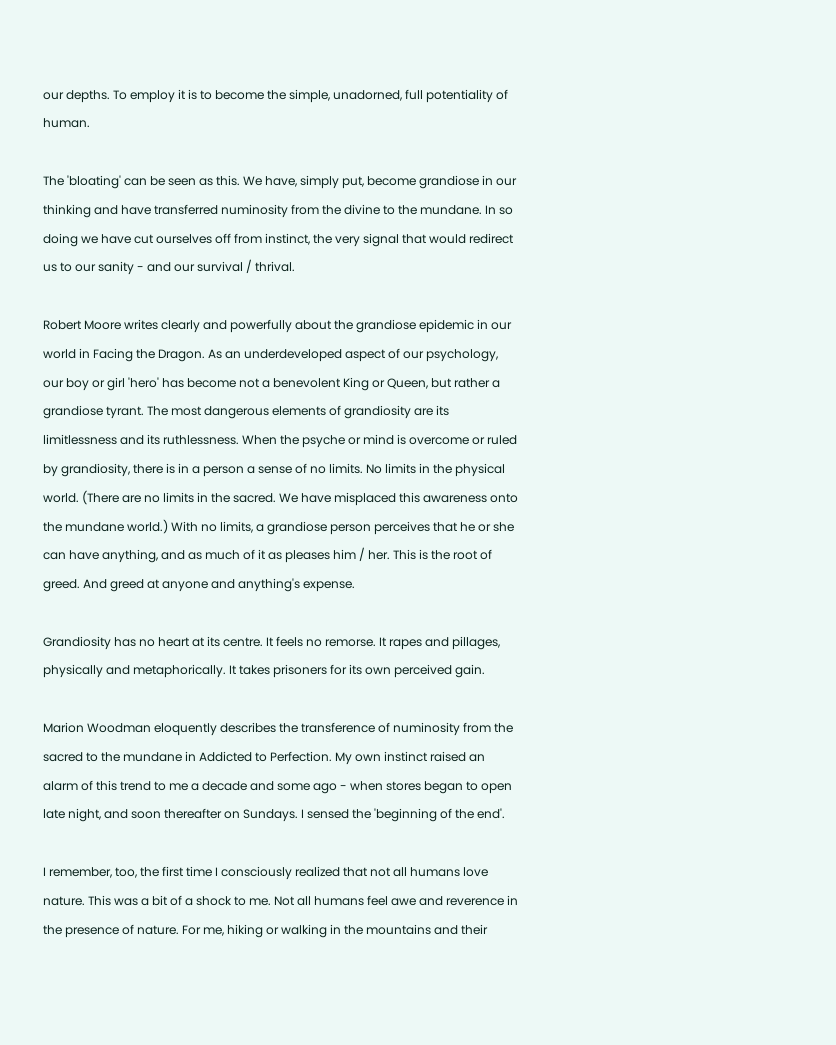our depths. To employ it is to become the simple, unadorned, full potentiality of human.

The 'bloating' can be seen as this. We have, simply put, become grandiose in our thinking and have transferred numinosity from the divine to the mundane. In so doing we have cut ourselves off from instinct, the very signal that would redirect us to our sanity - and our survival / thrival.

Robert Moore writes clearly and powerfully about the grandiose epidemic in our world in Facing the Dragon. As an underdeveloped aspect of our psychology, our boy or girl 'hero' has become not a benevolent King or Queen, but rather a grandiose tyrant. The most dangerous elements of grandiosity are its limitlessness and its ruthlessness. When the psyche or mind is overcome or ruled by grandiosity, there is in a person a sense of no limits. No limits in the physical world. (There are no limits in the sacred. We have misplaced this awareness onto the mundane world.) With no limits, a grandiose person perceives that he or she can have anything, and as much of it as pleases him / her. This is the root of greed. And greed at anyone and anything's expense.

Grandiosity has no heart at its centre. It feels no remorse. It rapes and pillages, physically and metaphorically. It takes prisoners for its own perceived gain.

Marion Woodman eloquently describes the transference of numinosity from the sacred to the mundane in Addicted to Perfection. My own instinct raised an alarm of this trend to me a decade and some ago - when stores began to open late night, and soon thereafter on Sundays. I sensed the 'beginning of the end'.

I remember, too, the first time I consciously realized that not all humans love nature. This was a bit of a shock to me. Not all humans feel awe and reverence in the presence of nature. For me, hiking or walking in the mountains and their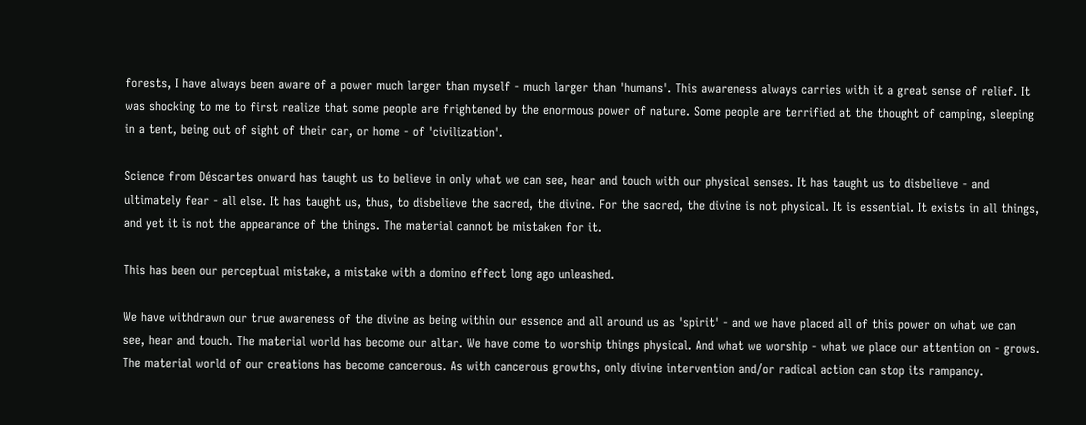forests, I have always been aware of a power much larger than myself - much larger than 'humans'. This awareness always carries with it a great sense of relief. It was shocking to me to first realize that some people are frightened by the enormous power of nature. Some people are terrified at the thought of camping, sleeping in a tent, being out of sight of their car, or home - of 'civilization'.

Science from Déscartes onward has taught us to believe in only what we can see, hear and touch with our physical senses. It has taught us to disbelieve - and ultimately fear - all else. It has taught us, thus, to disbelieve the sacred, the divine. For the sacred, the divine is not physical. It is essential. It exists in all things, and yet it is not the appearance of the things. The material cannot be mistaken for it.

This has been our perceptual mistake, a mistake with a domino effect long ago unleashed.

We have withdrawn our true awareness of the divine as being within our essence and all around us as 'spirit' - and we have placed all of this power on what we can see, hear and touch. The material world has become our altar. We have come to worship things physical. And what we worship - what we place our attention on - grows. The material world of our creations has become cancerous. As with cancerous growths, only divine intervention and/or radical action can stop its rampancy.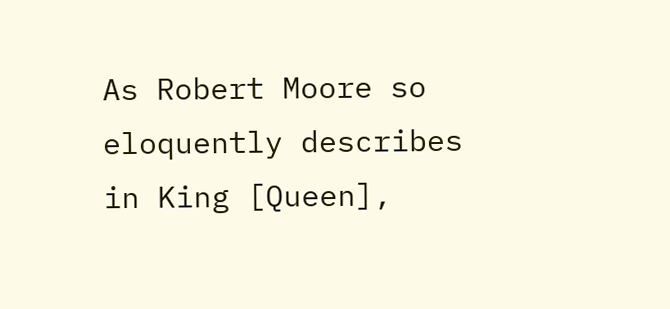As Robert Moore so eloquently describes in King [Queen],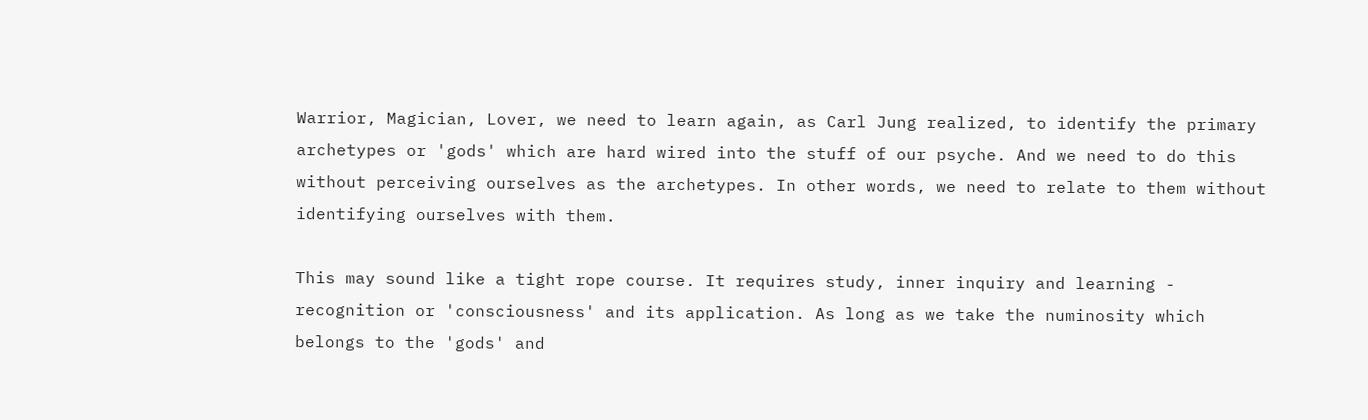Warrior, Magician, Lover, we need to learn again, as Carl Jung realized, to identify the primary archetypes or 'gods' which are hard wired into the stuff of our psyche. And we need to do this without perceiving ourselves as the archetypes. In other words, we need to relate to them without identifying ourselves with them.

This may sound like a tight rope course. It requires study, inner inquiry and learning - recognition or 'consciousness' and its application. As long as we take the numinosity which belongs to the 'gods' and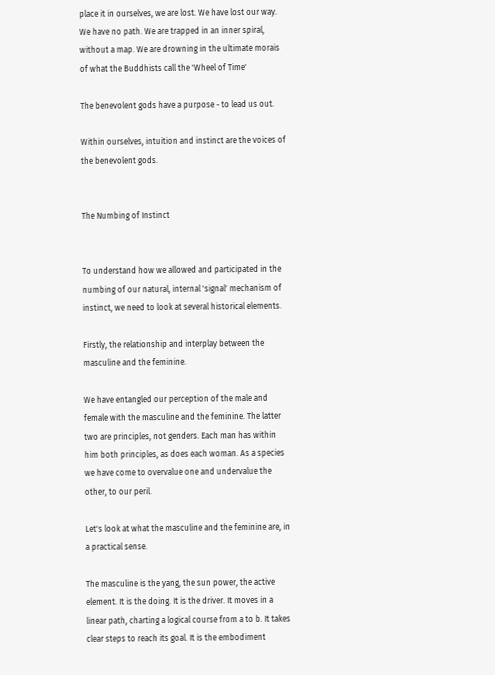place it in ourselves, we are lost. We have lost our way. We have no path. We are trapped in an inner spiral, without a map. We are drowning in the ultimate morais of what the Buddhists call the 'Wheel of Time'

The benevolent gods have a purpose - to lead us out.

Within ourselves, intuition and instinct are the voices of the benevolent gods.


The Numbing of Instinct


To understand how we allowed and participated in the numbing of our natural, internal 'signal' mechanism of instinct, we need to look at several historical elements.

Firstly, the relationship and interplay between the masculine and the feminine.

We have entangled our perception of the male and female with the masculine and the feminine. The latter two are principles, not genders. Each man has within him both principles, as does each woman. As a species we have come to overvalue one and undervalue the other, to our peril.

Let's look at what the masculine and the feminine are, in a practical sense.

The masculine is the yang, the sun power, the active element. It is the doing. It is the driver. It moves in a linear path, charting a logical course from a to b. It takes clear steps to reach its goal. It is the embodiment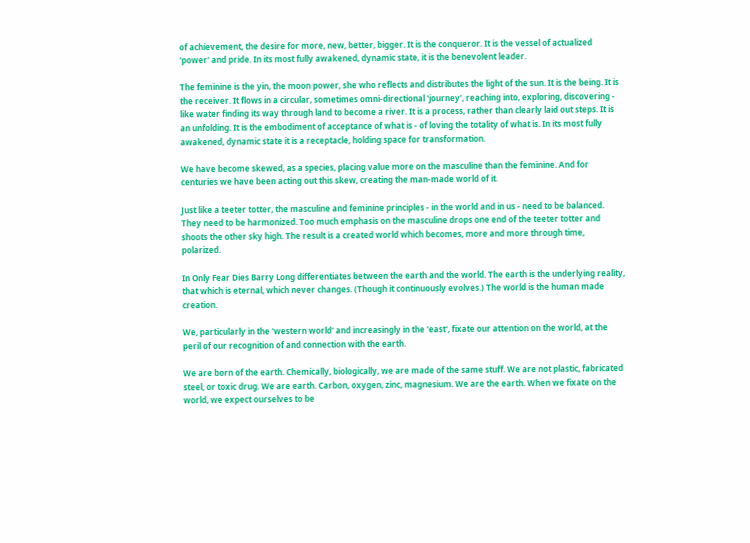of achievement, the desire for more, new, better, bigger. It is the conqueror. It is the vessel of actualized 'power' and pride. In its most fully awakened, dynamic state, it is the benevolent leader.

The feminine is the yin, the moon power, she who reflects and distributes the light of the sun. It is the being. It is the receiver. It flows in a circular, sometimes omni-directional 'journey', reaching into, exploring, discovering - like water finding its way through land to become a river. It is a process, rather than clearly laid out steps. It is an unfolding. It is the embodiment of acceptance of what is - of loving the totality of what is. In its most fully awakened, dynamic state it is a receptacle, holding space for transformation.

We have become skewed, as a species, placing value more on the masculine than the feminine. And for centuries we have been acting out this skew, creating the man-made world of it.

Just like a teeter totter, the masculine and feminine principles - in the world and in us - need to be balanced. They need to be harmonized. Too much emphasis on the masculine drops one end of the teeter totter and shoots the other sky high. The result is a created world which becomes, more and more through time, polarized.

In Only Fear Dies Barry Long differentiates between the earth and the world. The earth is the underlying reality, that which is eternal, which never changes. (Though it continuously evolves.) The world is the human made creation.

We, particularly in the 'western world' and increasingly in the 'east', fixate our attention on the world, at the peril of our recognition of and connection with the earth.

We are born of the earth. Chemically, biologically, we are made of the same stuff. We are not plastic, fabricated steel, or toxic drug. We are earth. Carbon, oxygen, zinc, magnesium. We are the earth. When we fixate on the world, we expect ourselves to be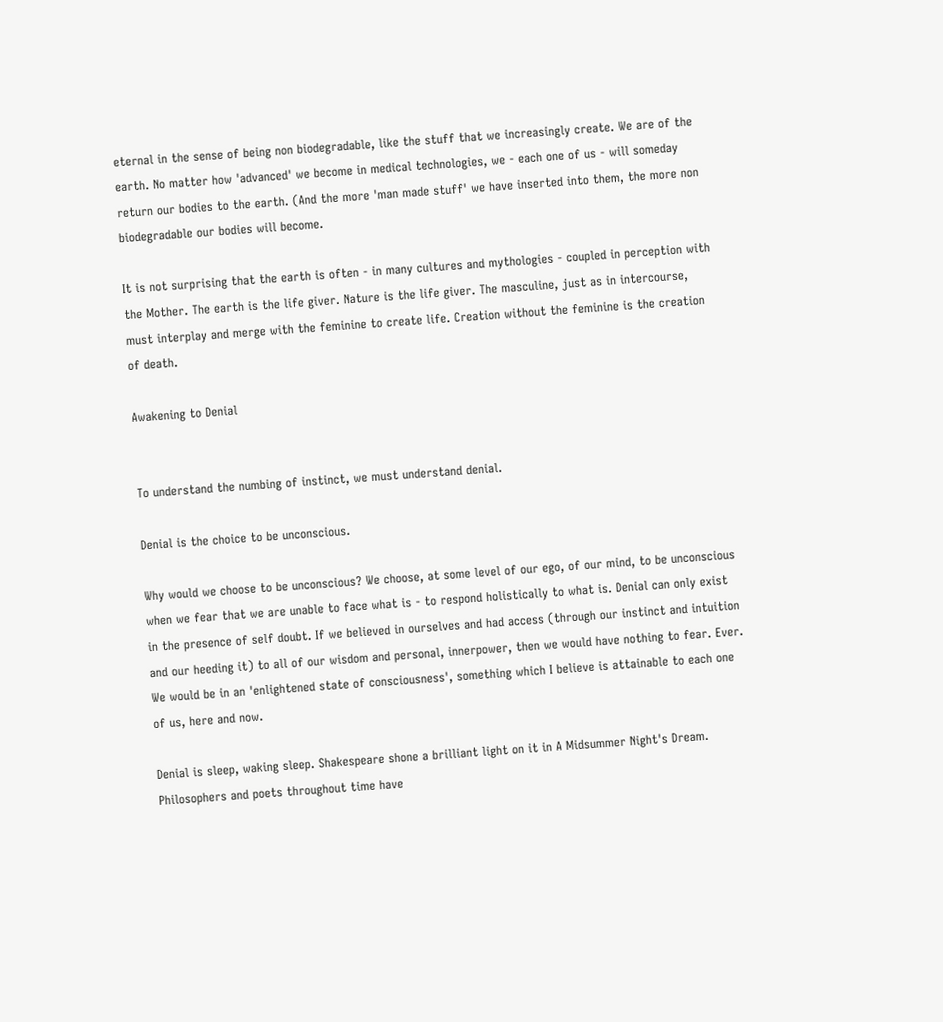eternal in the sense of being non biodegradable, like the stuff that we increasingly create. We are of the earth. No matter how 'advanced' we become in medical technologies, we - each one of us - will someday return our bodies to the earth. (And the more 'man made stuff' we have inserted into them, the more non biodegradable our bodies will become.

It is not surprising that the earth is often - in many cultures and mythologies - coupled in perception with the Mother. The earth is the life giver. Nature is the life giver. The masculine, just as in intercourse, must interplay and merge with the feminine to create life. Creation without the feminine is the creation of death.

Awakening to Denial


To understand the numbing of instinct, we must understand denial.

Denial is the choice to be unconscious.

Why would we choose to be unconscious? We choose, at some level of our ego, of our mind, to be unconscious when we fear that we are unable to face what is - to respond holistically to what is. Denial can only exist in the presence of self doubt. If we believed in ourselves and had access (through our instinct and intuition and our heeding it) to all of our wisdom and personal, innerpower, then we would have nothing to fear. Ever. We would be in an 'enlightened state of consciousness', something which I believe is attainable to each one of us, here and now.

Denial is sleep, waking sleep. Shakespeare shone a brilliant light on it in A Midsummer Night's Dream. Philosophers and poets throughout time have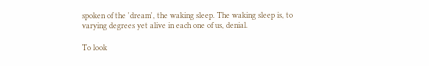spoken of the 'dream', the waking sleep. The waking sleep is, to varying degrees yet alive in each one of us, denial.

To look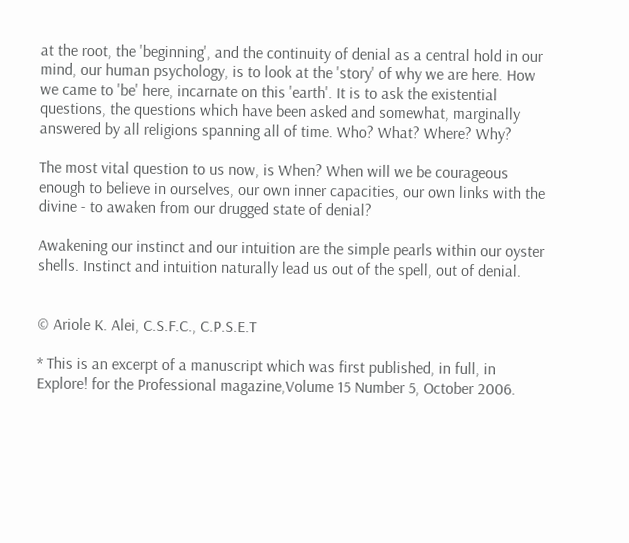at the root, the 'beginning', and the continuity of denial as a central hold in our mind, our human psychology, is to look at the 'story' of why we are here. How we came to 'be' here, incarnate on this 'earth'. It is to ask the existential questions, the questions which have been asked and somewhat, marginally answered by all religions spanning all of time. Who? What? Where? Why?

The most vital question to us now, is When? When will we be courageous enough to believe in ourselves, our own inner capacities, our own links with the divine - to awaken from our drugged state of denial?

Awakening our instinct and our intuition are the simple pearls within our oyster shells. Instinct and intuition naturally lead us out of the spell, out of denial.


© Ariole K. Alei, C.S.F.C., C.P.S.E.T

* This is an excerpt of a manuscript which was first published, in full, in Explore! for the Professional magazine,Volume 15 Number 5, October 2006.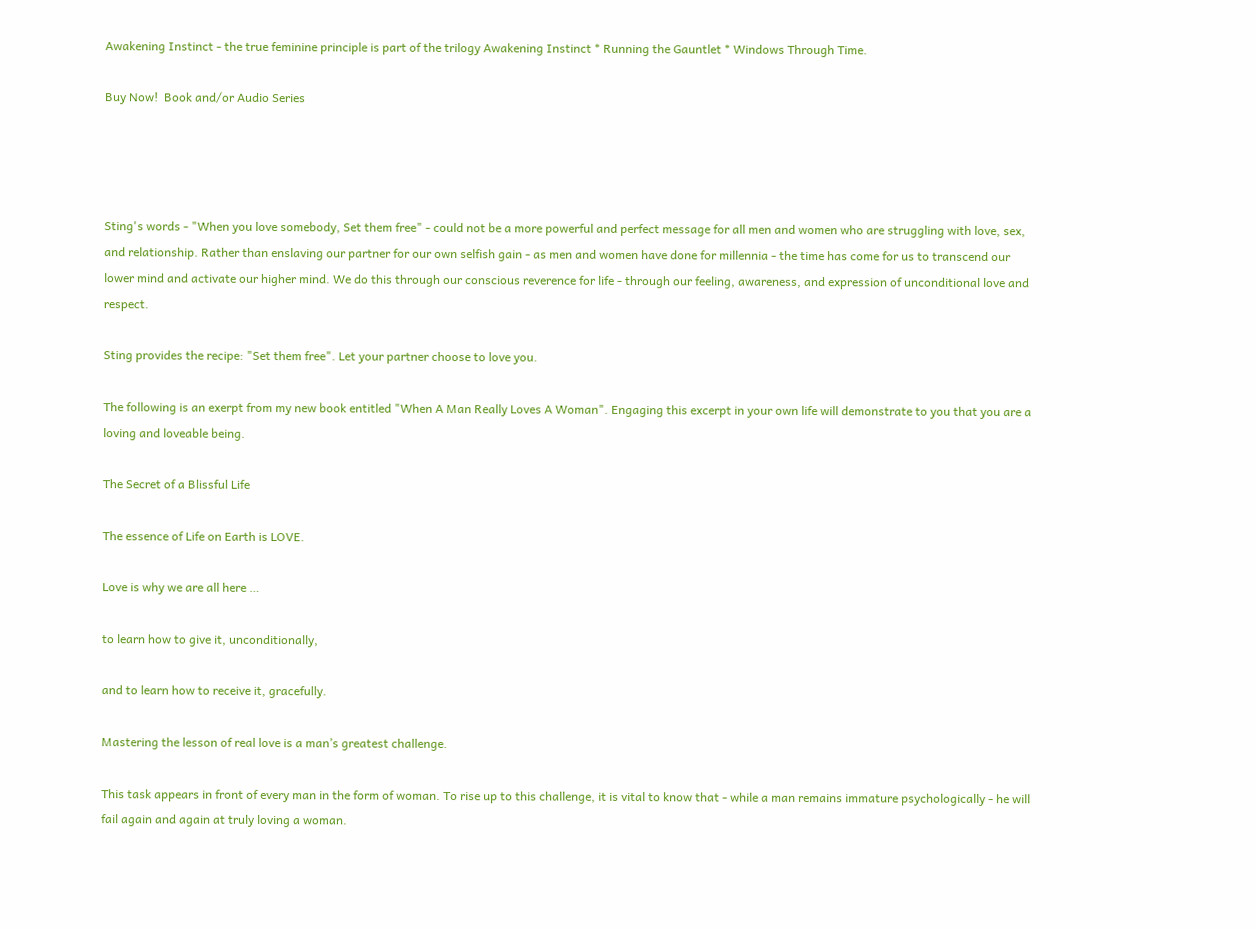Awakening Instinct - the true feminine principle is part of the trilogy Awakening Instinct * Running the Gauntlet * Windows Through Time.

Buy Now!  Book and/or Audio Series




Sting's words - "When you love somebody, Set them free" - could not be a more powerful and perfect message for all men and women who are struggling with love, sex, and relationship. Rather than enslaving our partner for our own selfish gain - as men and women have done for millennia - the time has come for us to transcend our lower mind and activate our higher mind. We do this through our conscious reverence for life - through our feeling, awareness, and expression of unconditional love and respect.

Sting provides the recipe: "Set them free". Let your partner choose to love you.

The following is an exerpt from my new book entitled "When A Man Really Loves A Woman". Engaging this excerpt in your own life will demonstrate to you that you are a loving and loveable being.

The Secret of a Blissful Life

The essence of Life on Earth is LOVE.

Love is why we are all here …

to learn how to give it, unconditionally,

and to learn how to receive it, gracefully.

Mastering the lesson of real love is a man’s greatest challenge.

This task appears in front of every man in the form of woman. To rise up to this challenge, it is vital to know that - while a man remains immature psychologically - he will fail again and again at truly loving a woman.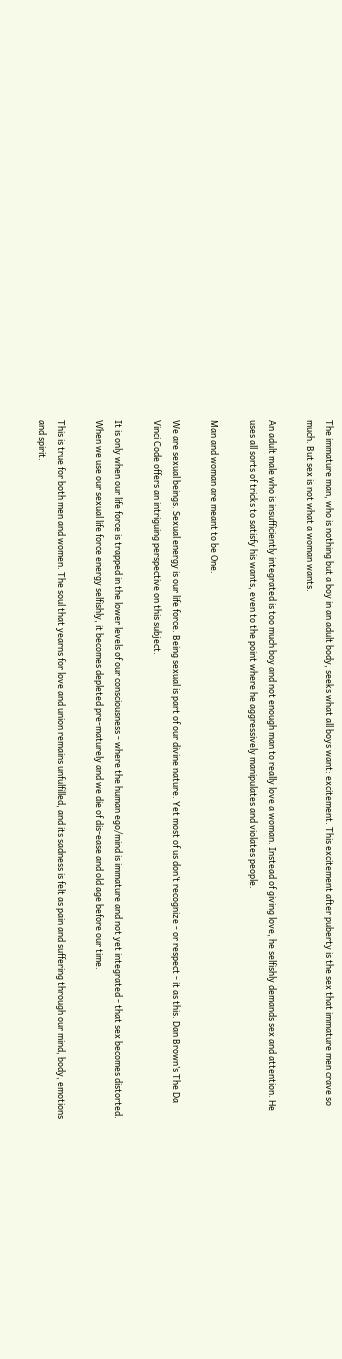The immature man, who is nothing but a boy in an adult body, seeks what all boys want: excitement. This excitement after puberty is the sex that immature men crave so much. But sex is not what a woman wants.

An adult male who is insufficiently integrated is too much boy and not enough man to really love a woman. Instead of giving love, he selfishly demands sex and attention. He uses all sorts of tricks to satisfy his wants, even to the point where he aggressively manipulates and violates people.

Man and woman are meant to be One.

We are sexual beings. Sexual energy is our life force. Being sexual is part of our divine nature. Yet most of us don’t recognize - or respect - it as this. Dan Brown’s The Da Vinci Code offers an intriguing perspective on this subject.

It is only when our life force is trapped in the lower levels of our consciousness - where the human ego/mind is immature and not yet integrated - that sex becomes distorted. When we use our sexual life force energy selfishly, it becomes depleted pre-maturely and we die of dis-ease and old age before our time.

This is true for both men and women. The soul that yearns for love and union remains unfulfilled, and its sadness is felt as pain and suffering through our mind, body, emotions and spirit.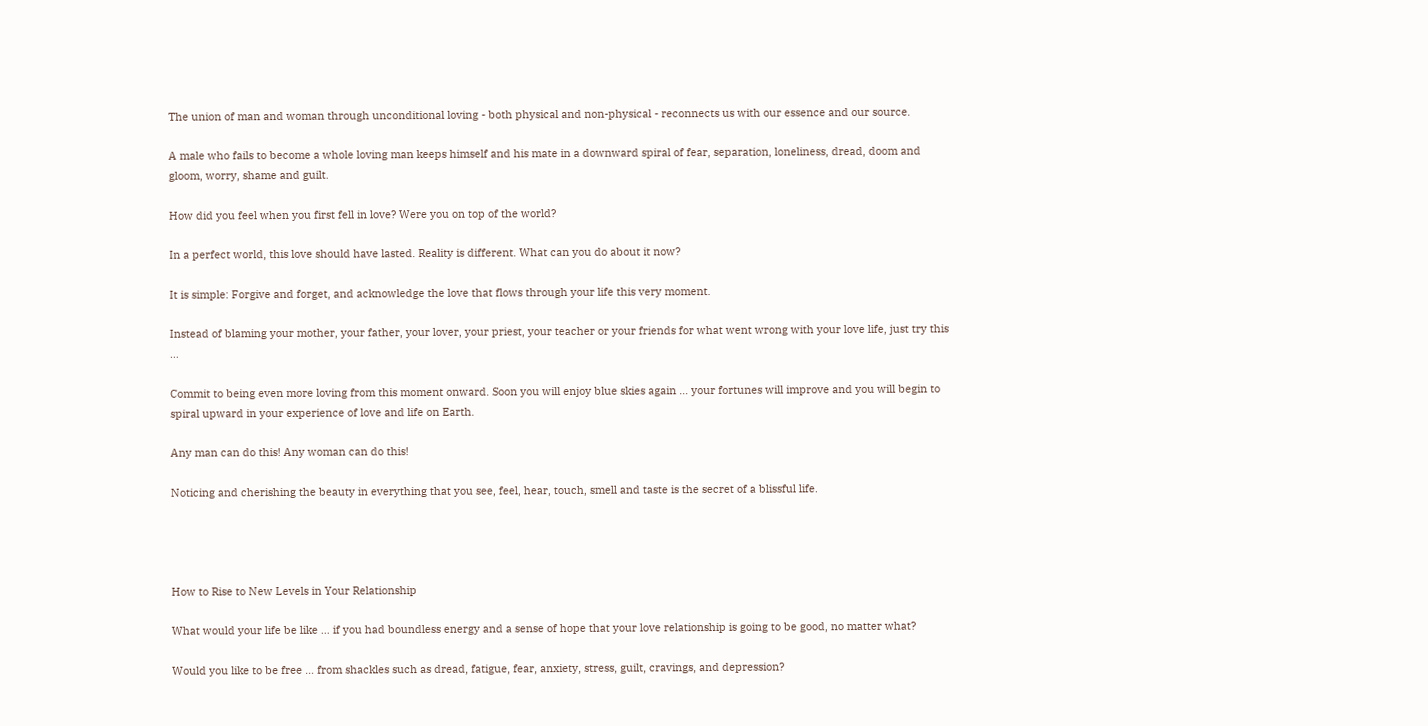The union of man and woman through unconditional loving - both physical and non-physical - reconnects us with our essence and our source.

A male who fails to become a whole loving man keeps himself and his mate in a downward spiral of fear, separation, loneliness, dread, doom and gloom, worry, shame and guilt.

How did you feel when you first fell in love? Were you on top of the world?

In a perfect world, this love should have lasted. Reality is different. What can you do about it now?

It is simple: Forgive and forget, and acknowledge the love that flows through your life this very moment.

Instead of blaming your mother, your father, your lover, your priest, your teacher or your friends for what went wrong with your love life, just try this …

Commit to being even more loving from this moment onward. Soon you will enjoy blue skies again … your fortunes will improve and you will begin to spiral upward in your experience of love and life on Earth.

Any man can do this! Any woman can do this!

Noticing and cherishing the beauty in everything that you see, feel, hear, touch, smell and taste is the secret of a blissful life.




How to Rise to New Levels in Your Relationship

What would your life be like … if you had boundless energy and a sense of hope that your love relationship is going to be good, no matter what?

Would you like to be free … from shackles such as dread, fatigue, fear, anxiety, stress, guilt, cravings, and depression?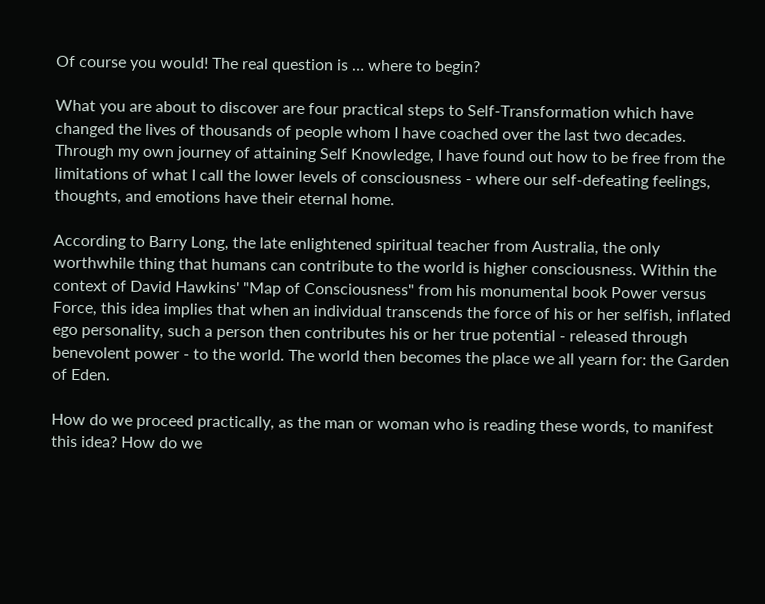Of course you would! The real question is … where to begin?

What you are about to discover are four practical steps to Self-Transformation which have changed the lives of thousands of people whom I have coached over the last two decades. Through my own journey of attaining Self Knowledge, I have found out how to be free from the limitations of what I call the lower levels of consciousness - where our self-defeating feelings, thoughts, and emotions have their eternal home.

According to Barry Long, the late enlightened spiritual teacher from Australia, the only worthwhile thing that humans can contribute to the world is higher consciousness. Within the context of David Hawkins' "Map of Consciousness" from his monumental book Power versus Force, this idea implies that when an individual transcends the force of his or her selfish, inflated ego personality, such a person then contributes his or her true potential - released through benevolent power - to the world. The world then becomes the place we all yearn for: the Garden of Eden.

How do we proceed practically, as the man or woman who is reading these words, to manifest this idea? How do we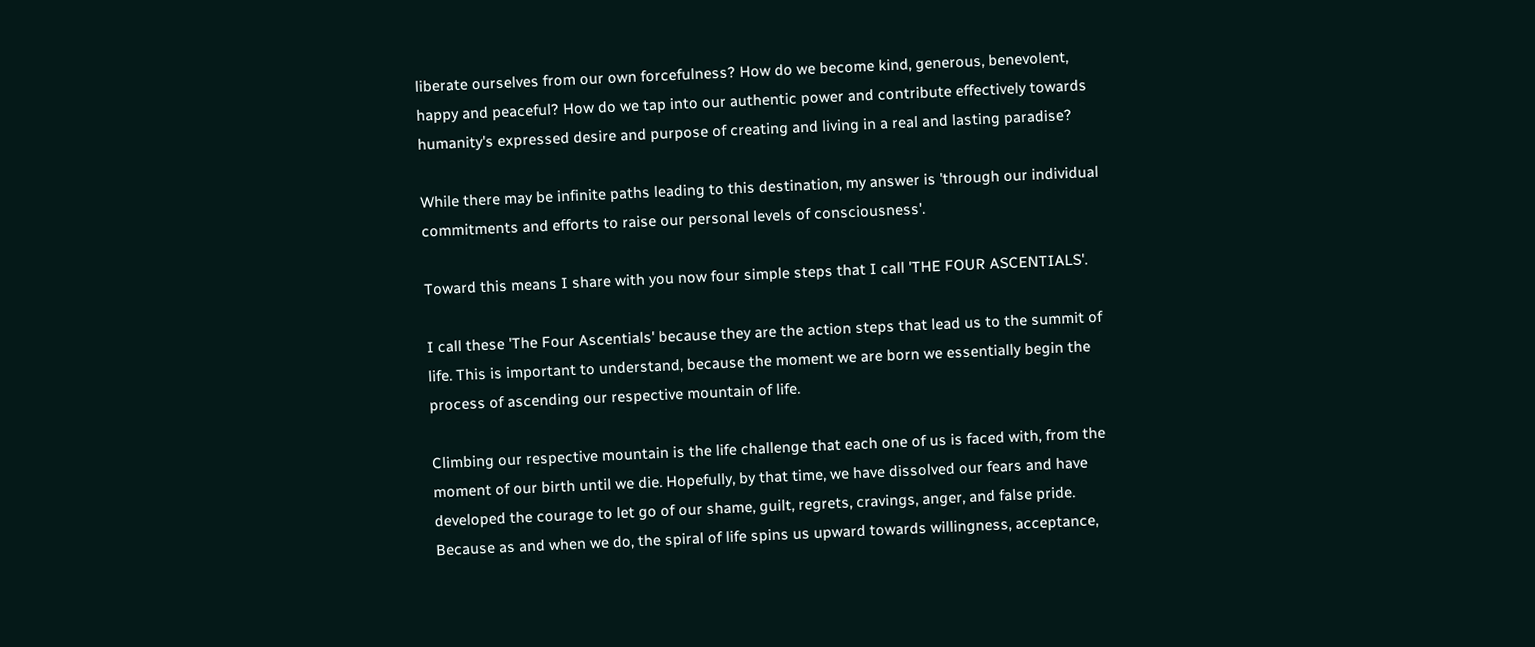liberate ourselves from our own forcefulness? How do we become kind, generous, benevolent, happy and peaceful? How do we tap into our authentic power and contribute effectively towards humanity's expressed desire and purpose of creating and living in a real and lasting paradise?

While there may be infinite paths leading to this destination, my answer is 'through our individual commitments and efforts to raise our personal levels of consciousness'.

Toward this means I share with you now four simple steps that I call 'THE FOUR ASCENTIALS'.

I call these 'The Four Ascentials' because they are the action steps that lead us to the summit of life. This is important to understand, because the moment we are born we essentially begin the process of ascending our respective mountain of life.

Climbing our respective mountain is the life challenge that each one of us is faced with, from the moment of our birth until we die. Hopefully, by that time, we have dissolved our fears and have developed the courage to let go of our shame, guilt, regrets, cravings, anger, and false pride. Because as and when we do, the spiral of life spins us upward towards willingness, acceptance,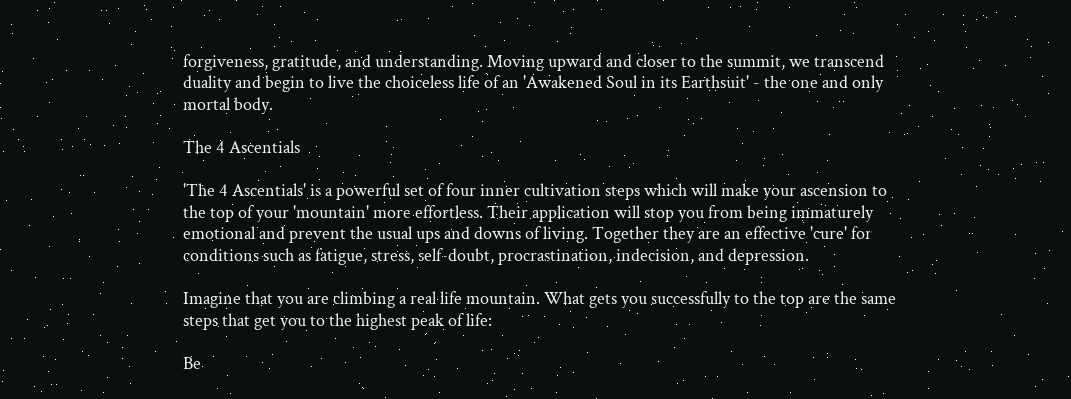forgiveness, gratitude, and understanding. Moving upward and closer to the summit, we transcend duality and begin to live the choiceless life of an 'Awakened Soul in its Earthsuit' - the one and only mortal body.

The 4 Ascentials

'The 4 Ascentials' is a powerful set of four inner cultivation steps which will make your ascension to the top of your 'mountain' more effortless. Their application will stop you from being immaturely emotional and prevent the usual ups and downs of living. Together they are an effective 'cure' for conditions such as fatigue, stress, self-doubt, procrastination, indecision, and depression.

Imagine that you are climbing a real life mountain. What gets you successfully to the top are the same steps that get you to the highest peak of life:

Be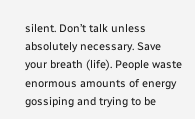silent. Don’t talk unless absolutely necessary. Save your breath (life). People waste enormous amounts of energy gossiping and trying to be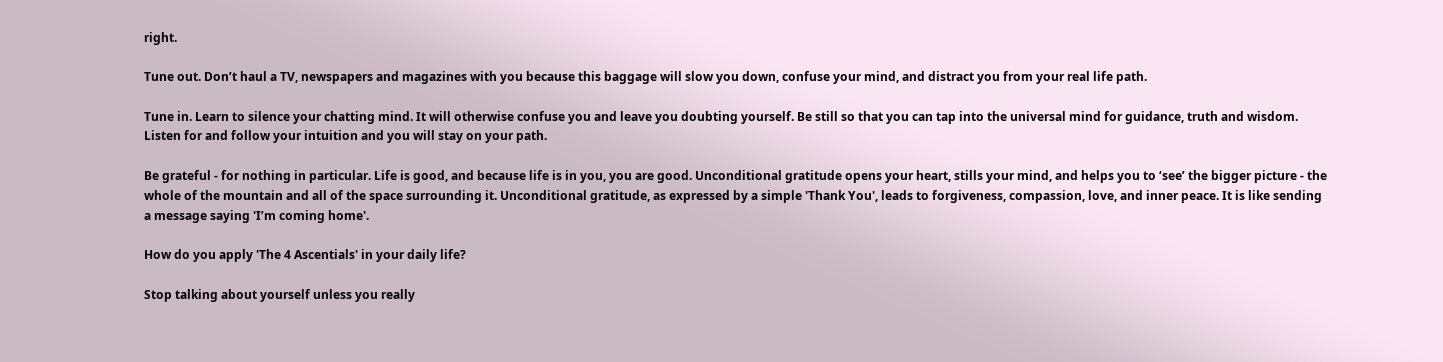right.

Tune out. Don’t haul a TV, newspapers and magazines with you because this baggage will slow you down, confuse your mind, and distract you from your real life path.

Tune in. Learn to silence your chatting mind. It will otherwise confuse you and leave you doubting yourself. Be still so that you can tap into the universal mind for guidance, truth and wisdom. Listen for and follow your intuition and you will stay on your path.

Be grateful - for nothing in particular. Life is good, and because life is in you, you are good. Unconditional gratitude opens your heart, stills your mind, and helps you to ‘see’ the bigger picture - the whole of the mountain and all of the space surrounding it. Unconditional gratitude, as expressed by a simple 'Thank You', leads to forgiveness, compassion, love, and inner peace. It is like sending a message saying 'I’m coming home'.

How do you apply 'The 4 Ascentials' in your daily life?

Stop talking about yourself unless you really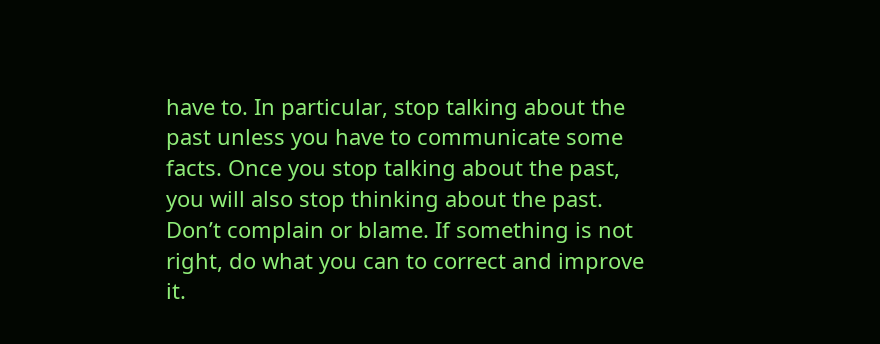have to. In particular, stop talking about the past unless you have to communicate some facts. Once you stop talking about the past, you will also stop thinking about the past. Don’t complain or blame. If something is not right, do what you can to correct and improve it.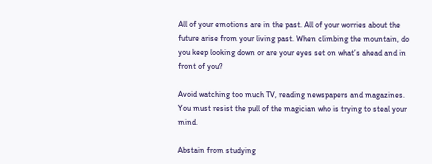All of your emotions are in the past. All of your worries about the future arise from your living past. When climbing the mountain, do you keep looking down or are your eyes set on what’s ahead and in front of you?

Avoid watching too much TV, reading newspapers and magazines. You must resist the pull of the magician who is trying to steal your mind.

Abstain from studying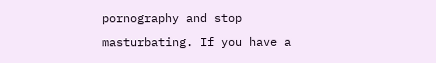pornography and stop masturbating. If you have a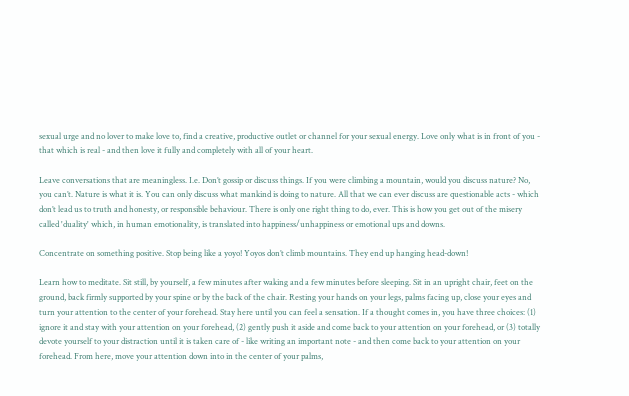sexual urge and no lover to make love to, find a creative, productive outlet or channel for your sexual energy. Love only what is in front of you - that which is real - and then love it fully and completely with all of your heart.

Leave conversations that are meaningless. I.e. Don’t gossip or discuss things. If you were climbing a mountain, would you discuss nature? No, you can’t. Nature is what it is. You can only discuss what mankind is doing to nature. All that we can ever discuss are questionable acts - which don’t lead us to truth and honesty, or responsible behaviour. There is only one right thing to do, ever. This is how you get out of the misery called 'duality' which, in human emotionality, is translated into happiness/unhappiness or emotional ups and downs.

Concentrate on something positive. Stop being like a yoyo! Yoyos don’t climb mountains. They end up hanging head-down!

Learn how to meditate. Sit still, by yourself, a few minutes after waking and a few minutes before sleeping. Sit in an upright chair, feet on the ground, back firmly supported by your spine or by the back of the chair. Resting your hands on your legs, palms facing up, close your eyes and turn your attention to the center of your forehead. Stay here until you can feel a sensation. If a thought comes in, you have three choices: (1) ignore it and stay with your attention on your forehead, (2) gently push it aside and come back to your attention on your forehead, or (3) totally devote yourself to your distraction until it is taken care of - like writing an important note - and then come back to your attention on your forehead. From here, move your attention down into in the center of your palms,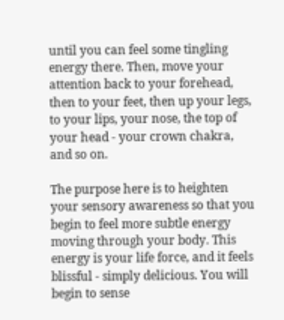until you can feel some tingling energy there. Then, move your attention back to your forehead, then to your feet, then up your legs, to your lips, your nose, the top of your head - your crown chakra, and so on.

The purpose here is to heighten your sensory awareness so that you begin to feel more subtle energy moving through your body. This energy is your life force, and it feels blissful - simply delicious. You will begin to sense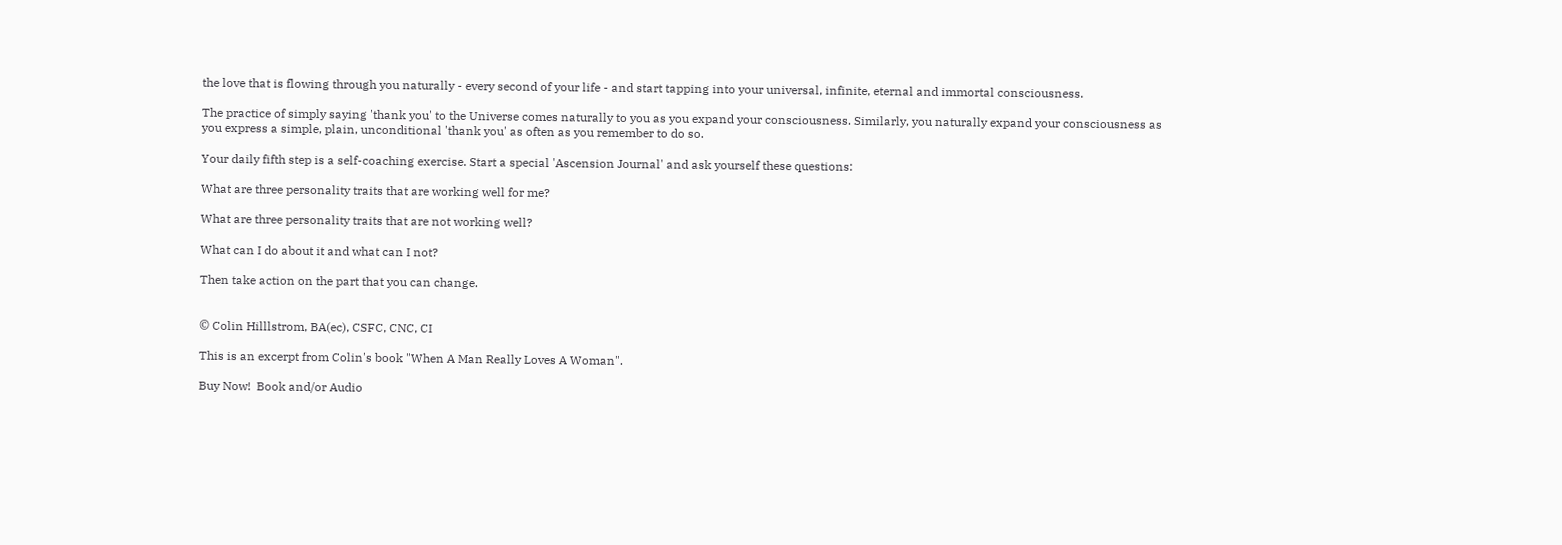the love that is flowing through you naturally - every second of your life - and start tapping into your universal, infinite, eternal and immortal consciousness.

The practice of simply saying 'thank you' to the Universe comes naturally to you as you expand your consciousness. Similarly, you naturally expand your consciousness as you express a simple, plain, unconditional 'thank you' as often as you remember to do so.

Your daily fifth step is a self-coaching exercise. Start a special 'Ascension Journal' and ask yourself these questions:

What are three personality traits that are working well for me?

What are three personality traits that are not working well?

What can I do about it and what can I not?

Then take action on the part that you can change.


© Colin Hilllstrom, BA(ec), CSFC, CNC, CI

This is an excerpt from Colin's book "When A Man Really Loves A Woman".

Buy Now!  Book and/or Audio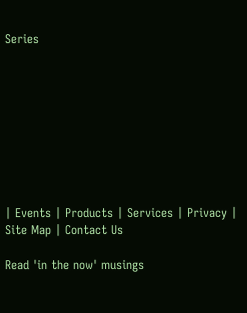Series









| Events | Products | Services | Privacy | Site Map | Contact Us

Read 'in the now' musings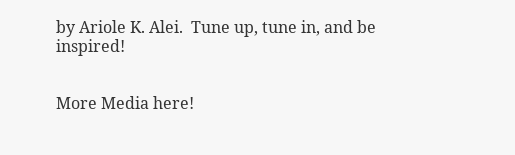by Ariole K. Alei.  Tune up, tune in, and be inspired!


More Media here!